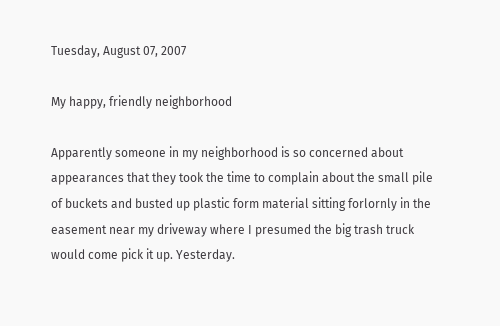Tuesday, August 07, 2007

My happy, friendly neighborhood

Apparently someone in my neighborhood is so concerned about appearances that they took the time to complain about the small pile of buckets and busted up plastic form material sitting forlornly in the easement near my driveway where I presumed the big trash truck would come pick it up. Yesterday.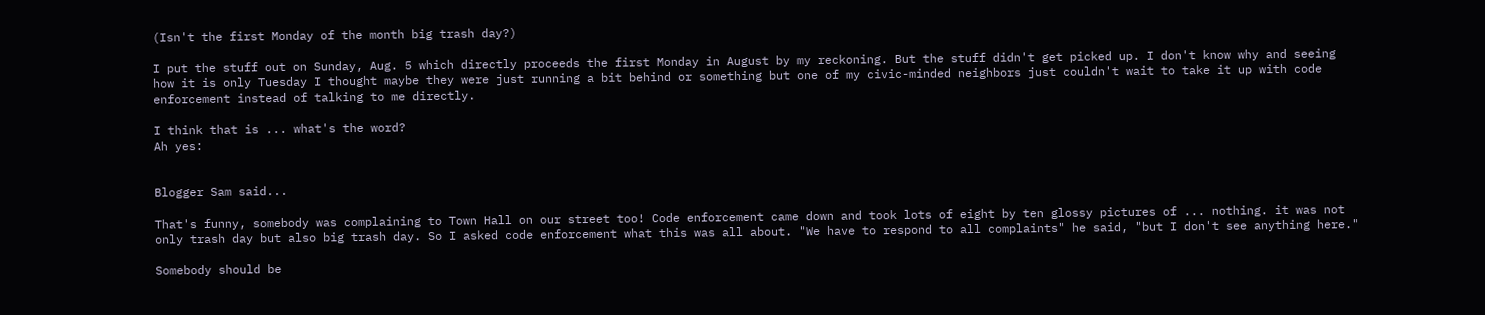(Isn't the first Monday of the month big trash day?)

I put the stuff out on Sunday, Aug. 5 which directly proceeds the first Monday in August by my reckoning. But the stuff didn't get picked up. I don't know why and seeing how it is only Tuesday I thought maybe they were just running a bit behind or something but one of my civic-minded neighbors just couldn't wait to take it up with code enforcement instead of talking to me directly.

I think that is ... what's the word?
Ah yes:


Blogger Sam said...

That's funny, somebody was complaining to Town Hall on our street too! Code enforcement came down and took lots of eight by ten glossy pictures of ... nothing. it was not only trash day but also big trash day. So I asked code enforcement what this was all about. "We have to respond to all complaints" he said, "but I don't see anything here."

Somebody should be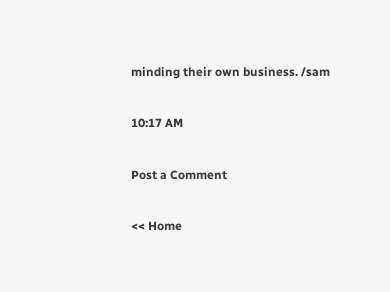minding their own business. /sam

10:17 AM

Post a Comment

<< Home